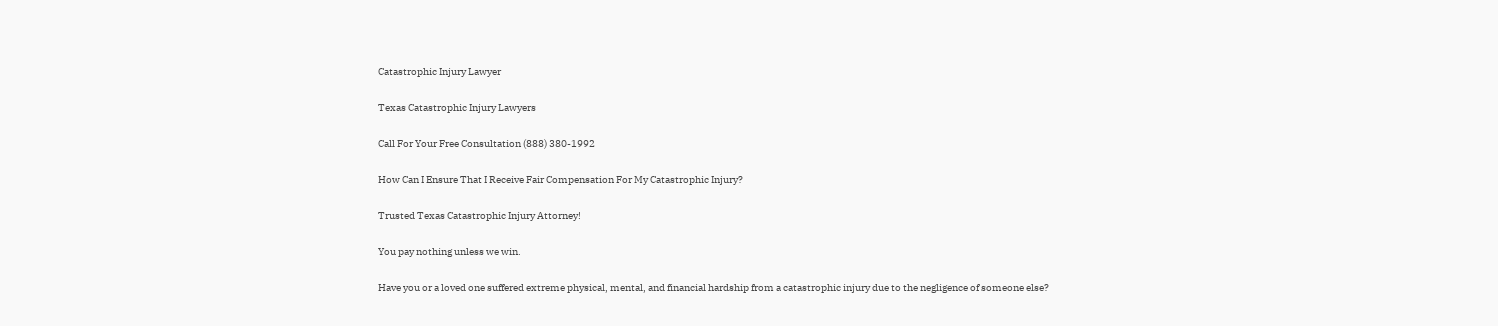Catastrophic Injury Lawyer

Texas Catastrophic Injury Lawyers

Call For Your Free Consultation (888) 380-1992

How Can I Ensure That I Receive Fair Compensation For My Catastrophic Injury?

Trusted Texas Catastrophic Injury Attorney!

You pay nothing unless we win.

Have you or a loved one suffered extreme physical, mental, and financial hardship from a catastrophic injury due to the negligence of someone else?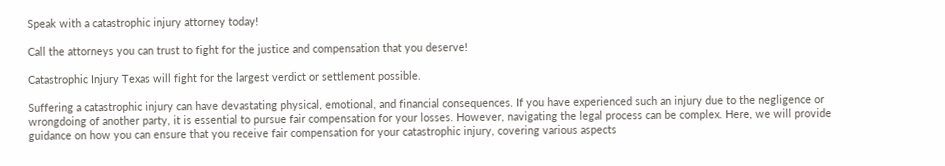Speak with a catastrophic injury attorney today!

Call the attorneys you can trust to fight for the justice and compensation that you deserve!

Catastrophic Injury Texas will fight for the largest verdict or settlement possible.

Suffering a catastrophic injury can have devastating physical, emotional, and financial consequences. If you have experienced such an injury due to the negligence or wrongdoing of another party, it is essential to pursue fair compensation for your losses. However, navigating the legal process can be complex. Here, we will provide guidance on how you can ensure that you receive fair compensation for your catastrophic injury, covering various aspects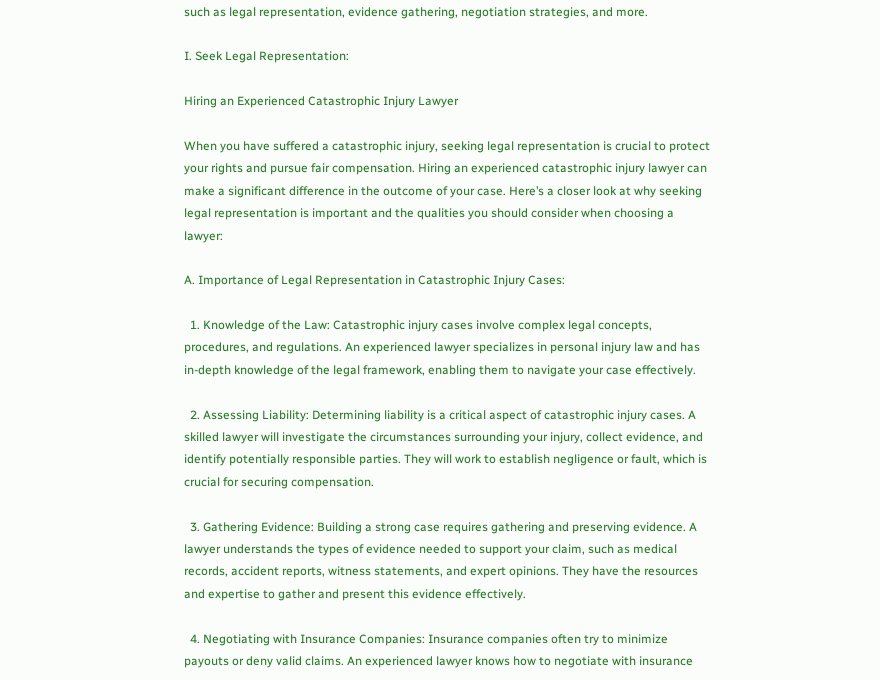such as legal representation, evidence gathering, negotiation strategies, and more.

I. Seek Legal Representation:

Hiring an Experienced Catastrophic Injury Lawyer

When you have suffered a catastrophic injury, seeking legal representation is crucial to protect your rights and pursue fair compensation. Hiring an experienced catastrophic injury lawyer can make a significant difference in the outcome of your case. Here’s a closer look at why seeking legal representation is important and the qualities you should consider when choosing a lawyer:

A. Importance of Legal Representation in Catastrophic Injury Cases:

  1. Knowledge of the Law: Catastrophic injury cases involve complex legal concepts, procedures, and regulations. An experienced lawyer specializes in personal injury law and has in-depth knowledge of the legal framework, enabling them to navigate your case effectively.

  2. Assessing Liability: Determining liability is a critical aspect of catastrophic injury cases. A skilled lawyer will investigate the circumstances surrounding your injury, collect evidence, and identify potentially responsible parties. They will work to establish negligence or fault, which is crucial for securing compensation.

  3. Gathering Evidence: Building a strong case requires gathering and preserving evidence. A lawyer understands the types of evidence needed to support your claim, such as medical records, accident reports, witness statements, and expert opinions. They have the resources and expertise to gather and present this evidence effectively.

  4. Negotiating with Insurance Companies: Insurance companies often try to minimize payouts or deny valid claims. An experienced lawyer knows how to negotiate with insurance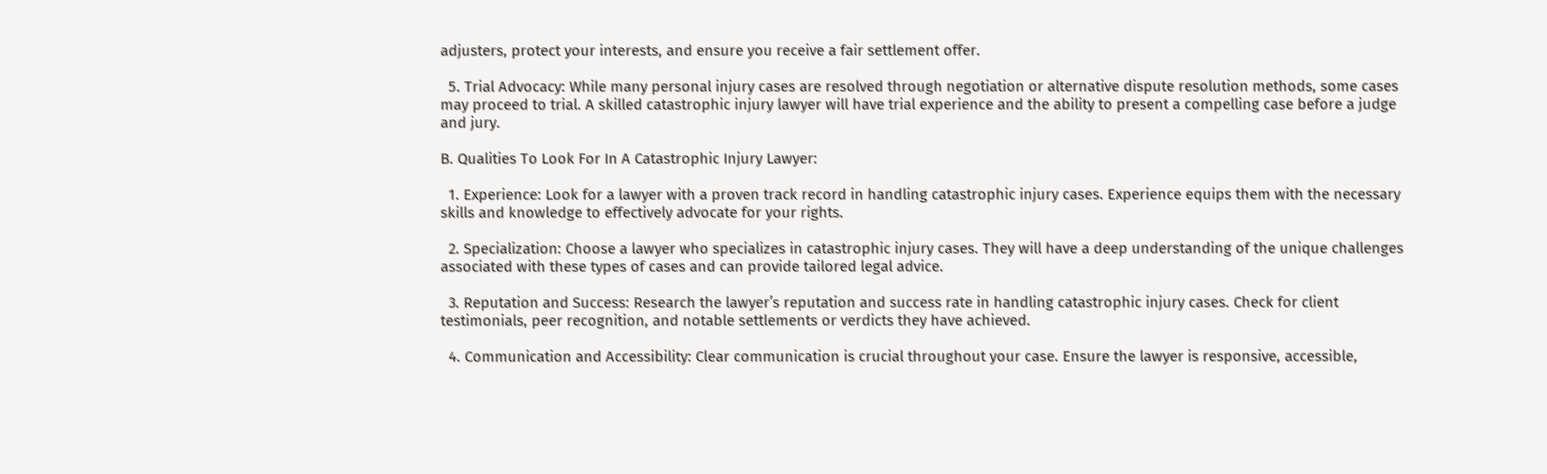adjusters, protect your interests, and ensure you receive a fair settlement offer.

  5. Trial Advocacy: While many personal injury cases are resolved through negotiation or alternative dispute resolution methods, some cases may proceed to trial. A skilled catastrophic injury lawyer will have trial experience and the ability to present a compelling case before a judge and jury.

B. Qualities To Look For In A Catastrophic Injury Lawyer:

  1. Experience: Look for a lawyer with a proven track record in handling catastrophic injury cases. Experience equips them with the necessary skills and knowledge to effectively advocate for your rights.

  2. Specialization: Choose a lawyer who specializes in catastrophic injury cases. They will have a deep understanding of the unique challenges associated with these types of cases and can provide tailored legal advice.

  3. Reputation and Success: Research the lawyer’s reputation and success rate in handling catastrophic injury cases. Check for client testimonials, peer recognition, and notable settlements or verdicts they have achieved.

  4. Communication and Accessibility: Clear communication is crucial throughout your case. Ensure the lawyer is responsive, accessible,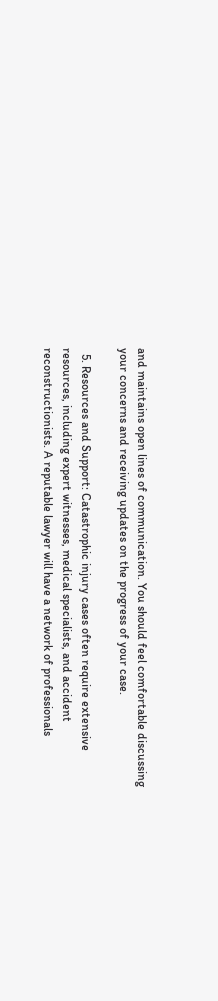and maintains open lines of communication. You should feel comfortable discussing your concerns and receiving updates on the progress of your case.

  5. Resources and Support: Catastrophic injury cases often require extensive resources, including expert witnesses, medical specialists, and accident reconstructionists. A reputable lawyer will have a network of professionals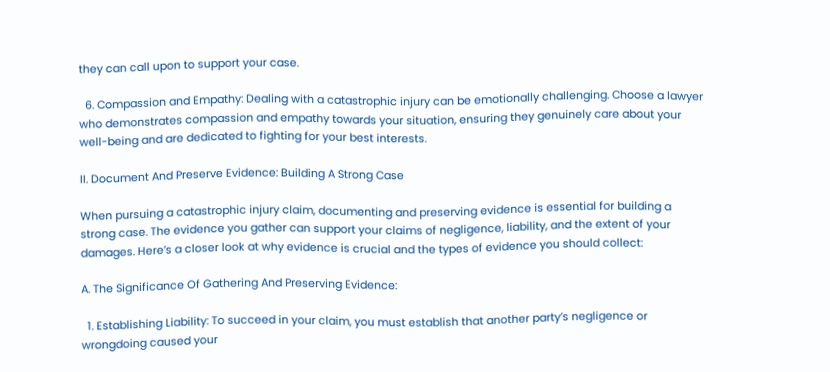they can call upon to support your case.

  6. Compassion and Empathy: Dealing with a catastrophic injury can be emotionally challenging. Choose a lawyer who demonstrates compassion and empathy towards your situation, ensuring they genuinely care about your well-being and are dedicated to fighting for your best interests.

II. Document And Preserve Evidence: Building A Strong Case

When pursuing a catastrophic injury claim, documenting and preserving evidence is essential for building a strong case. The evidence you gather can support your claims of negligence, liability, and the extent of your damages. Here’s a closer look at why evidence is crucial and the types of evidence you should collect:

A. The Significance Of Gathering And Preserving Evidence:

  1. Establishing Liability: To succeed in your claim, you must establish that another party’s negligence or wrongdoing caused your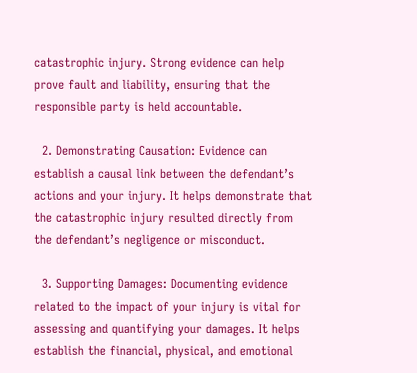catastrophic injury. Strong evidence can help prove fault and liability, ensuring that the responsible party is held accountable.

  2. Demonstrating Causation: Evidence can establish a causal link between the defendant’s actions and your injury. It helps demonstrate that the catastrophic injury resulted directly from the defendant’s negligence or misconduct.

  3. Supporting Damages: Documenting evidence related to the impact of your injury is vital for assessing and quantifying your damages. It helps establish the financial, physical, and emotional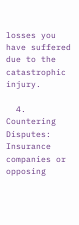losses you have suffered due to the catastrophic injury.

  4. Countering Disputes: Insurance companies or opposing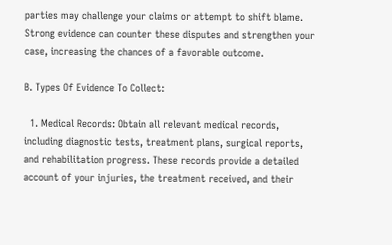parties may challenge your claims or attempt to shift blame. Strong evidence can counter these disputes and strengthen your case, increasing the chances of a favorable outcome.

B. Types Of Evidence To Collect:

  1. Medical Records: Obtain all relevant medical records, including diagnostic tests, treatment plans, surgical reports, and rehabilitation progress. These records provide a detailed account of your injuries, the treatment received, and their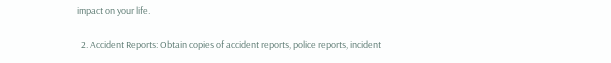impact on your life.

  2. Accident Reports: Obtain copies of accident reports, police reports, incident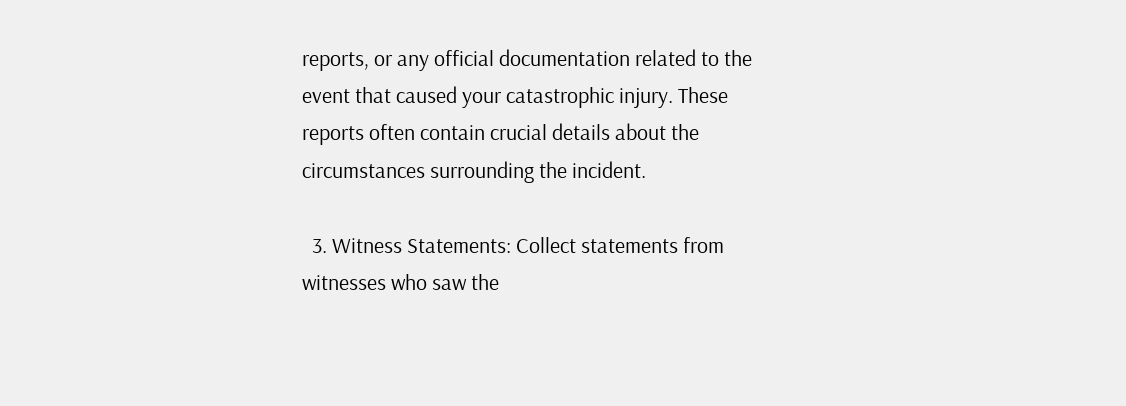reports, or any official documentation related to the event that caused your catastrophic injury. These reports often contain crucial details about the circumstances surrounding the incident.

  3. Witness Statements: Collect statements from witnesses who saw the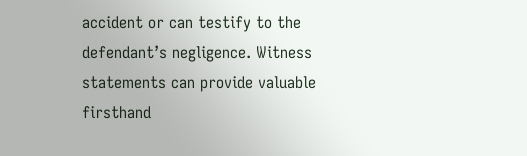accident or can testify to the defendant’s negligence. Witness statements can provide valuable firsthand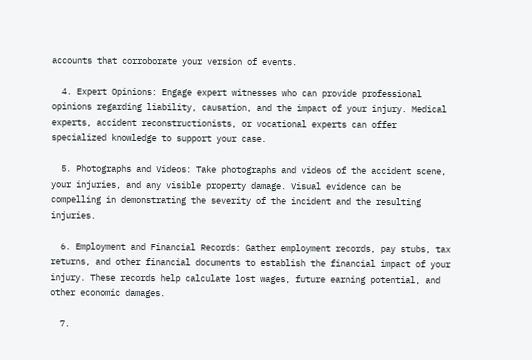accounts that corroborate your version of events.

  4. Expert Opinions: Engage expert witnesses who can provide professional opinions regarding liability, causation, and the impact of your injury. Medical experts, accident reconstructionists, or vocational experts can offer specialized knowledge to support your case.

  5. Photographs and Videos: Take photographs and videos of the accident scene, your injuries, and any visible property damage. Visual evidence can be compelling in demonstrating the severity of the incident and the resulting injuries.

  6. Employment and Financial Records: Gather employment records, pay stubs, tax returns, and other financial documents to establish the financial impact of your injury. These records help calculate lost wages, future earning potential, and other economic damages.

  7.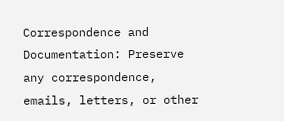Correspondence and Documentation: Preserve any correspondence, emails, letters, or other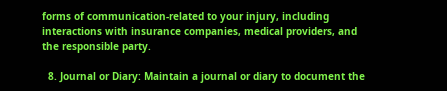forms of communication-related to your injury, including interactions with insurance companies, medical providers, and the responsible party.

  8. Journal or Diary: Maintain a journal or diary to document the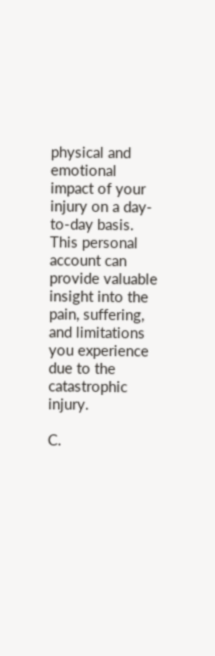physical and emotional impact of your injury on a day-to-day basis. This personal account can provide valuable insight into the pain, suffering, and limitations you experience due to the catastrophic injury.

C.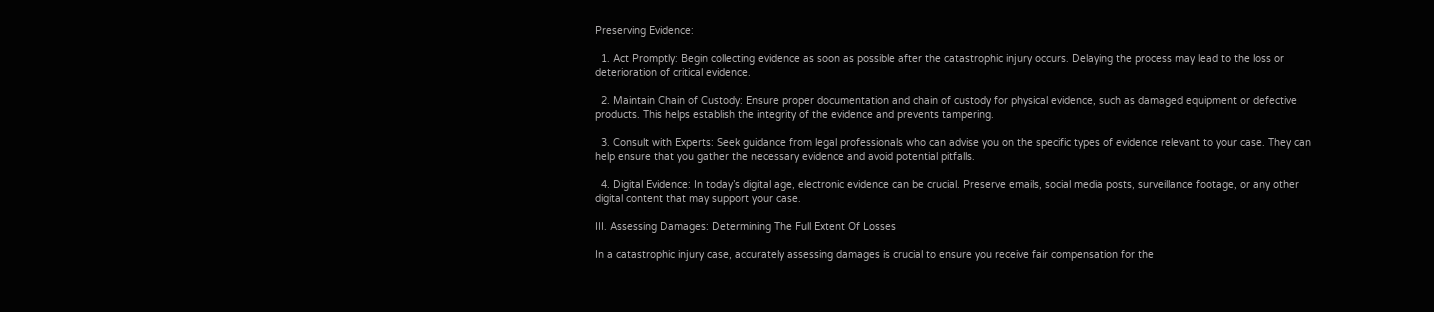Preserving Evidence:

  1. Act Promptly: Begin collecting evidence as soon as possible after the catastrophic injury occurs. Delaying the process may lead to the loss or deterioration of critical evidence.

  2. Maintain Chain of Custody: Ensure proper documentation and chain of custody for physical evidence, such as damaged equipment or defective products. This helps establish the integrity of the evidence and prevents tampering.

  3. Consult with Experts: Seek guidance from legal professionals who can advise you on the specific types of evidence relevant to your case. They can help ensure that you gather the necessary evidence and avoid potential pitfalls.

  4. Digital Evidence: In today’s digital age, electronic evidence can be crucial. Preserve emails, social media posts, surveillance footage, or any other digital content that may support your case.

III. Assessing Damages: Determining The Full Extent Of Losses

In a catastrophic injury case, accurately assessing damages is crucial to ensure you receive fair compensation for the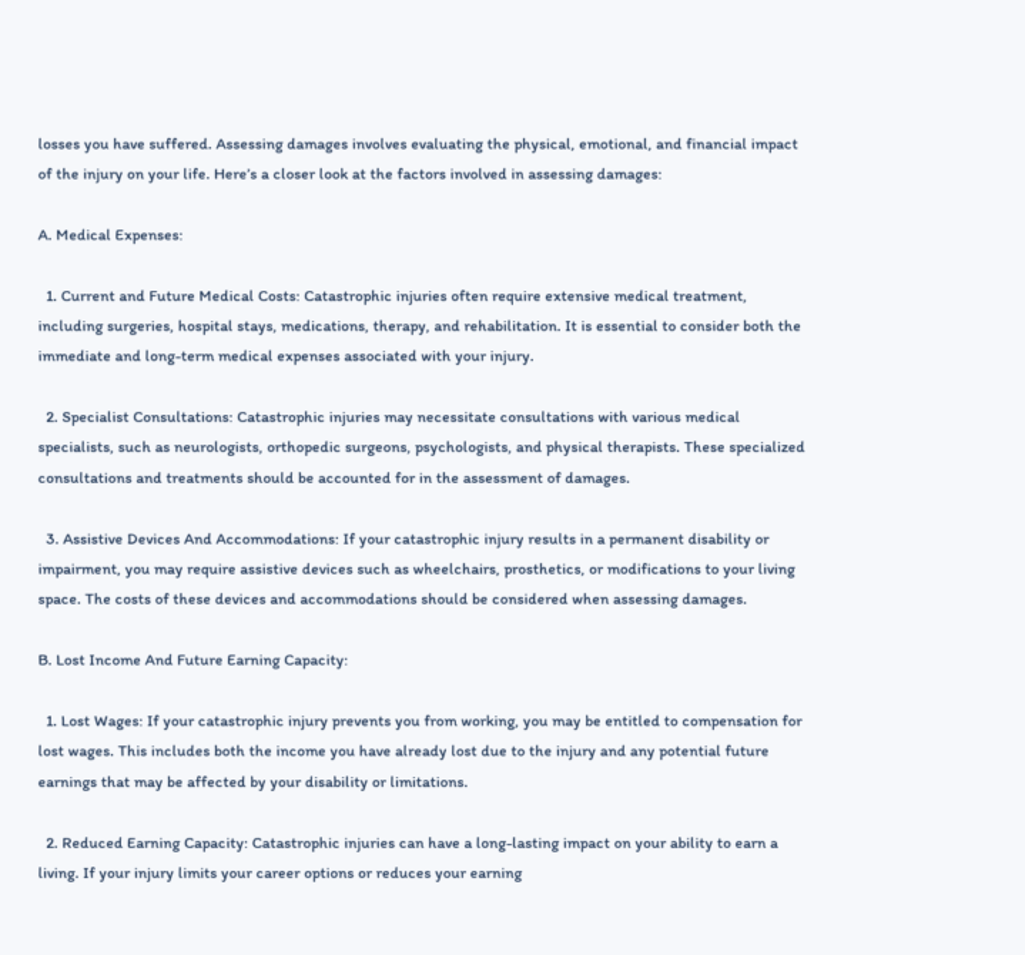losses you have suffered. Assessing damages involves evaluating the physical, emotional, and financial impact of the injury on your life. Here’s a closer look at the factors involved in assessing damages:

A. Medical Expenses:

  1. Current and Future Medical Costs: Catastrophic injuries often require extensive medical treatment, including surgeries, hospital stays, medications, therapy, and rehabilitation. It is essential to consider both the immediate and long-term medical expenses associated with your injury.

  2. Specialist Consultations: Catastrophic injuries may necessitate consultations with various medical specialists, such as neurologists, orthopedic surgeons, psychologists, and physical therapists. These specialized consultations and treatments should be accounted for in the assessment of damages.

  3. Assistive Devices And Accommodations: If your catastrophic injury results in a permanent disability or impairment, you may require assistive devices such as wheelchairs, prosthetics, or modifications to your living space. The costs of these devices and accommodations should be considered when assessing damages.

B. Lost Income And Future Earning Capacity:

  1. Lost Wages: If your catastrophic injury prevents you from working, you may be entitled to compensation for lost wages. This includes both the income you have already lost due to the injury and any potential future earnings that may be affected by your disability or limitations.

  2. Reduced Earning Capacity: Catastrophic injuries can have a long-lasting impact on your ability to earn a living. If your injury limits your career options or reduces your earning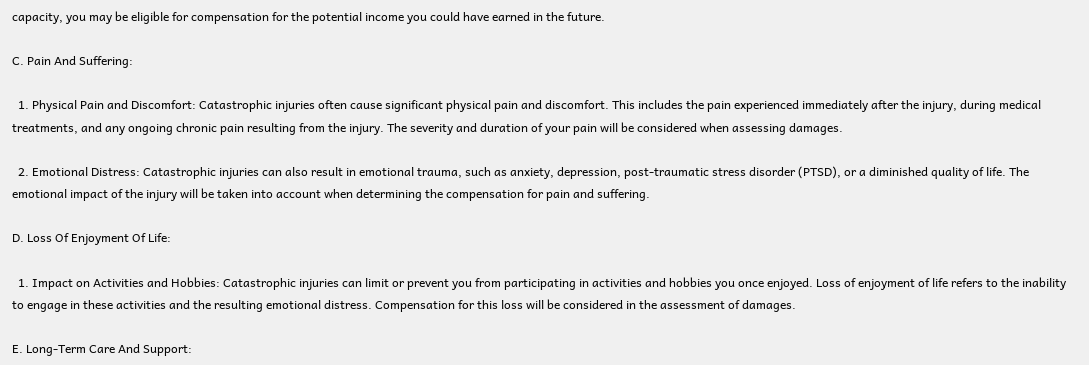capacity, you may be eligible for compensation for the potential income you could have earned in the future.

C. Pain And Suffering:

  1. Physical Pain and Discomfort: Catastrophic injuries often cause significant physical pain and discomfort. This includes the pain experienced immediately after the injury, during medical treatments, and any ongoing chronic pain resulting from the injury. The severity and duration of your pain will be considered when assessing damages.

  2. Emotional Distress: Catastrophic injuries can also result in emotional trauma, such as anxiety, depression, post-traumatic stress disorder (PTSD), or a diminished quality of life. The emotional impact of the injury will be taken into account when determining the compensation for pain and suffering.

D. Loss Of Enjoyment Of Life:

  1. Impact on Activities and Hobbies: Catastrophic injuries can limit or prevent you from participating in activities and hobbies you once enjoyed. Loss of enjoyment of life refers to the inability to engage in these activities and the resulting emotional distress. Compensation for this loss will be considered in the assessment of damages.

E. Long-Term Care And Support: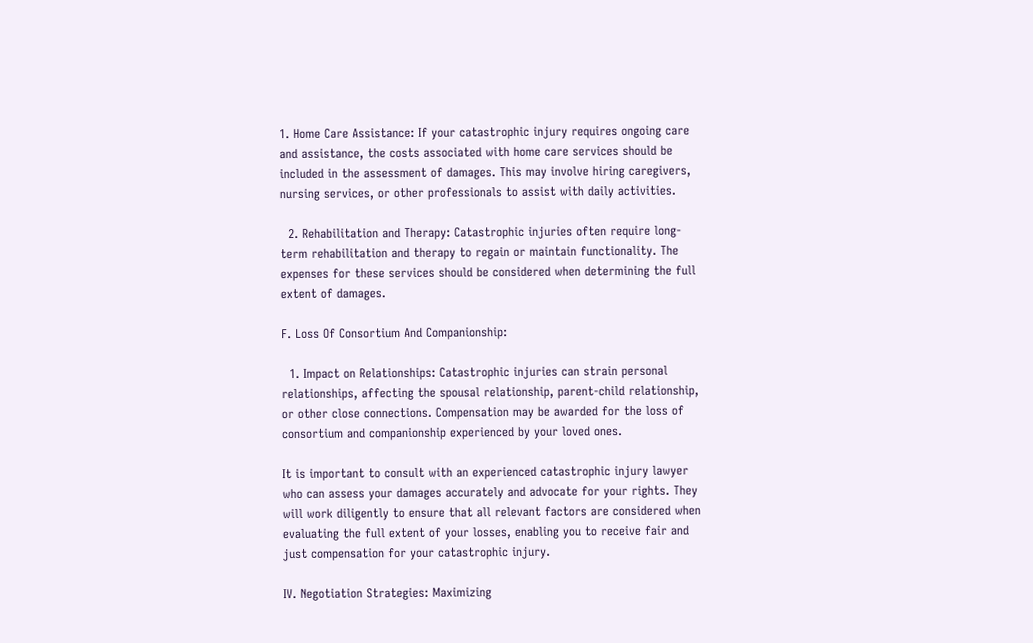1. Home Care Assistance: If your catastrophic injury requires ongoing care and assistance, the costs associated with home care services should be included in the assessment of damages. This may involve hiring caregivers, nursing services, or other professionals to assist with daily activities.

  2. Rehabilitation and Therapy: Catastrophic injuries often require long-term rehabilitation and therapy to regain or maintain functionality. The expenses for these services should be considered when determining the full extent of damages.

F. Loss Of Consortium And Companionship:

  1. Impact on Relationships: Catastrophic injuries can strain personal relationships, affecting the spousal relationship, parent-child relationship, or other close connections. Compensation may be awarded for the loss of consortium and companionship experienced by your loved ones.

It is important to consult with an experienced catastrophic injury lawyer who can assess your damages accurately and advocate for your rights. They will work diligently to ensure that all relevant factors are considered when evaluating the full extent of your losses, enabling you to receive fair and just compensation for your catastrophic injury.

IV. Negotiation Strategies: Maximizing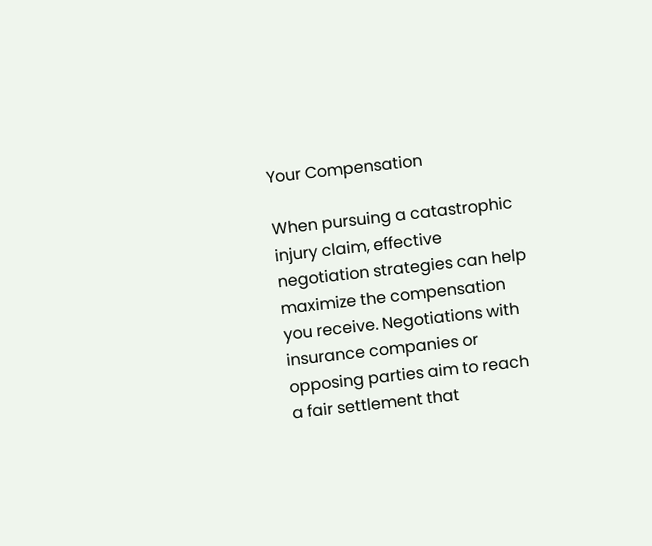Your Compensation

When pursuing a catastrophic injury claim, effective negotiation strategies can help maximize the compensation you receive. Negotiations with insurance companies or opposing parties aim to reach a fair settlement that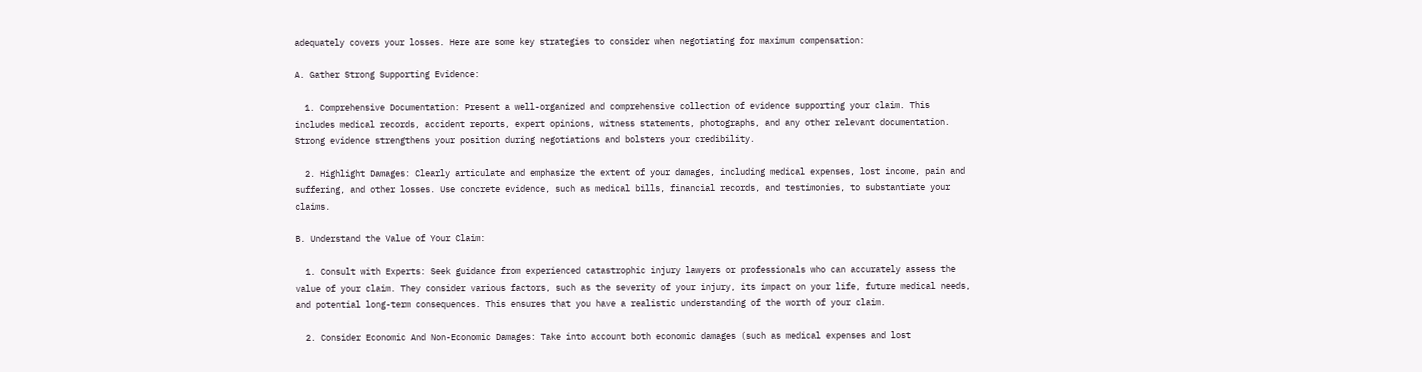adequately covers your losses. Here are some key strategies to consider when negotiating for maximum compensation:

A. Gather Strong Supporting Evidence:

  1. Comprehensive Documentation: Present a well-organized and comprehensive collection of evidence supporting your claim. This includes medical records, accident reports, expert opinions, witness statements, photographs, and any other relevant documentation. Strong evidence strengthens your position during negotiations and bolsters your credibility.

  2. Highlight Damages: Clearly articulate and emphasize the extent of your damages, including medical expenses, lost income, pain and suffering, and other losses. Use concrete evidence, such as medical bills, financial records, and testimonies, to substantiate your claims.

B. Understand the Value of Your Claim:

  1. Consult with Experts: Seek guidance from experienced catastrophic injury lawyers or professionals who can accurately assess the value of your claim. They consider various factors, such as the severity of your injury, its impact on your life, future medical needs, and potential long-term consequences. This ensures that you have a realistic understanding of the worth of your claim.

  2. Consider Economic And Non-Economic Damages: Take into account both economic damages (such as medical expenses and lost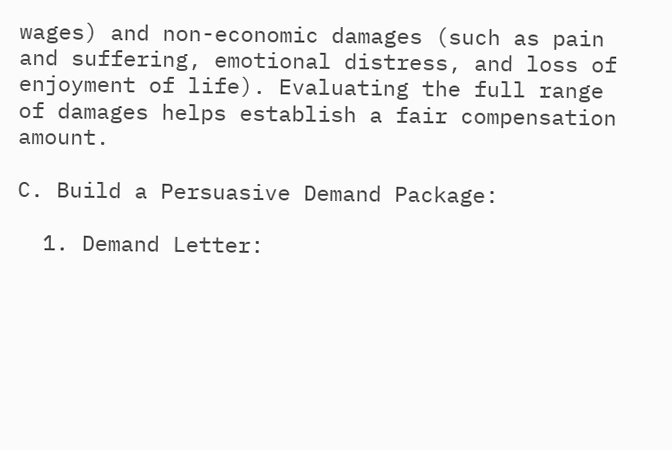wages) and non-economic damages (such as pain and suffering, emotional distress, and loss of enjoyment of life). Evaluating the full range of damages helps establish a fair compensation amount.

C. Build a Persuasive Demand Package:

  1. Demand Letter: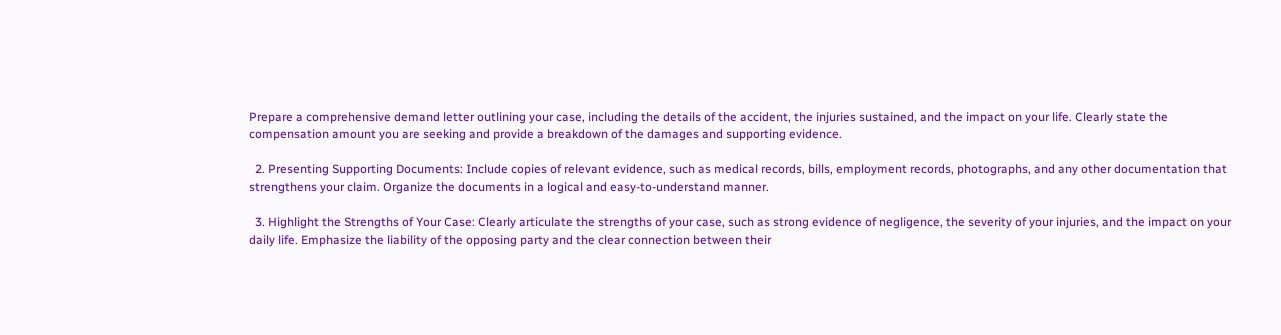Prepare a comprehensive demand letter outlining your case, including the details of the accident, the injuries sustained, and the impact on your life. Clearly state the compensation amount you are seeking and provide a breakdown of the damages and supporting evidence.

  2. Presenting Supporting Documents: Include copies of relevant evidence, such as medical records, bills, employment records, photographs, and any other documentation that strengthens your claim. Organize the documents in a logical and easy-to-understand manner.

  3. Highlight the Strengths of Your Case: Clearly articulate the strengths of your case, such as strong evidence of negligence, the severity of your injuries, and the impact on your daily life. Emphasize the liability of the opposing party and the clear connection between their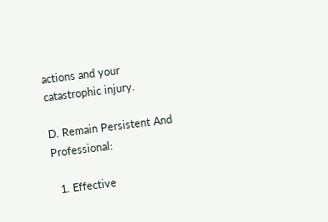actions and your catastrophic injury.

D. Remain Persistent And Professional:

  1. Effective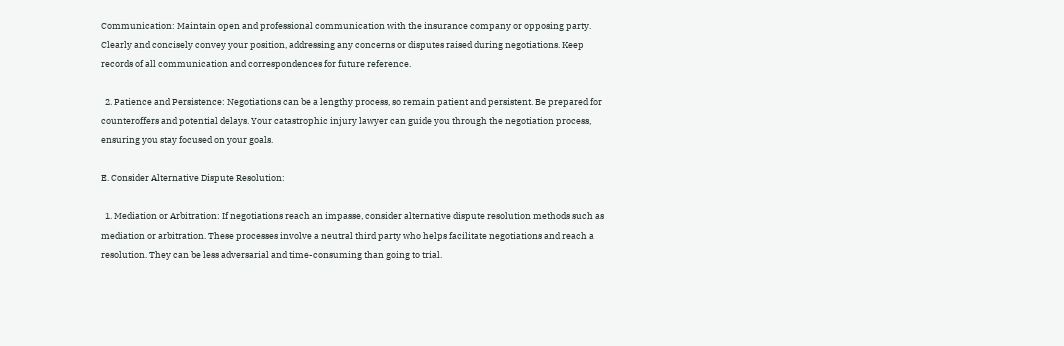Communication: Maintain open and professional communication with the insurance company or opposing party. Clearly and concisely convey your position, addressing any concerns or disputes raised during negotiations. Keep records of all communication and correspondences for future reference.

  2. Patience and Persistence: Negotiations can be a lengthy process, so remain patient and persistent. Be prepared for counteroffers and potential delays. Your catastrophic injury lawyer can guide you through the negotiation process, ensuring you stay focused on your goals.

E. Consider Alternative Dispute Resolution:

  1. Mediation or Arbitration: If negotiations reach an impasse, consider alternative dispute resolution methods such as mediation or arbitration. These processes involve a neutral third party who helps facilitate negotiations and reach a resolution. They can be less adversarial and time-consuming than going to trial.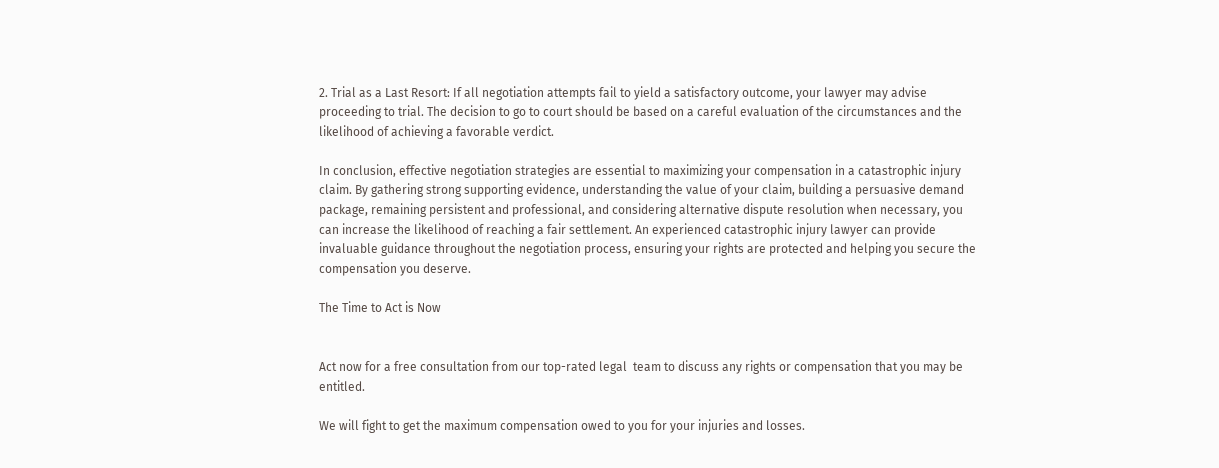2. Trial as a Last Resort: If all negotiation attempts fail to yield a satisfactory outcome, your lawyer may advise proceeding to trial. The decision to go to court should be based on a careful evaluation of the circumstances and the likelihood of achieving a favorable verdict.

In conclusion, effective negotiation strategies are essential to maximizing your compensation in a catastrophic injury claim. By gathering strong supporting evidence, understanding the value of your claim, building a persuasive demand package, remaining persistent and professional, and considering alternative dispute resolution when necessary, you can increase the likelihood of reaching a fair settlement. An experienced catastrophic injury lawyer can provide invaluable guidance throughout the negotiation process, ensuring your rights are protected and helping you secure the compensation you deserve.

The Time to Act is Now


Act now for a free consultation from our top-rated legal  team to discuss any rights or compensation that you may be entitled.

We will fight to get the maximum compensation owed to you for your injuries and losses.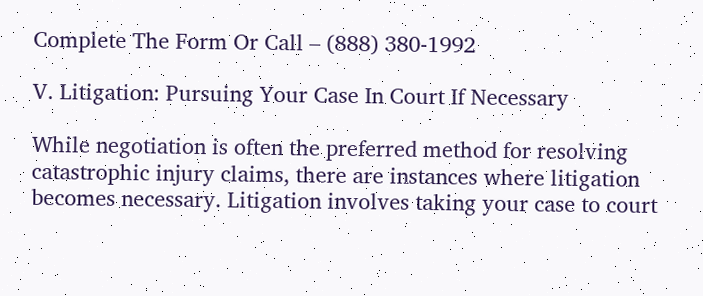Complete The Form Or Call – (888) 380-1992

V. Litigation: Pursuing Your Case In Court If Necessary

While negotiation is often the preferred method for resolving catastrophic injury claims, there are instances where litigation becomes necessary. Litigation involves taking your case to court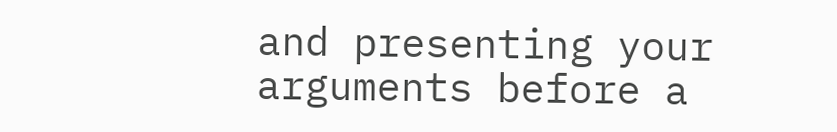and presenting your arguments before a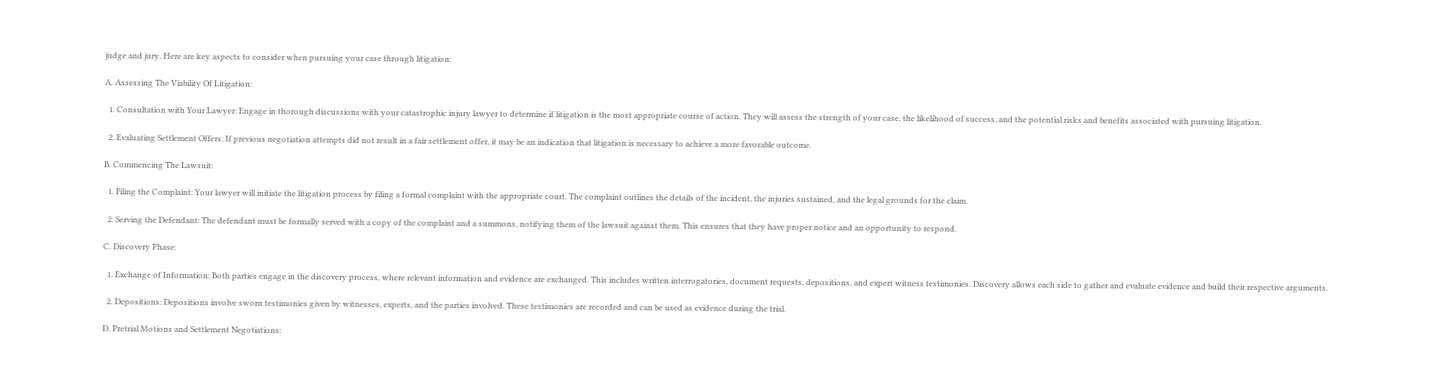judge and jury. Here are key aspects to consider when pursuing your case through litigation:

A. Assessing The Viability Of Litigation:

  1. Consultation with Your Lawyer: Engage in thorough discussions with your catastrophic injury lawyer to determine if litigation is the most appropriate course of action. They will assess the strength of your case, the likelihood of success, and the potential risks and benefits associated with pursuing litigation.

  2. Evaluating Settlement Offers: If previous negotiation attempts did not result in a fair settlement offer, it may be an indication that litigation is necessary to achieve a more favorable outcome.

B. Commencing The Lawsuit:

  1. Filing the Complaint: Your lawyer will initiate the litigation process by filing a formal complaint with the appropriate court. The complaint outlines the details of the incident, the injuries sustained, and the legal grounds for the claim.

  2. Serving the Defendant: The defendant must be formally served with a copy of the complaint and a summons, notifying them of the lawsuit against them. This ensures that they have proper notice and an opportunity to respond.

C. Discovery Phase:

  1. Exchange of Information: Both parties engage in the discovery process, where relevant information and evidence are exchanged. This includes written interrogatories, document requests, depositions, and expert witness testimonies. Discovery allows each side to gather and evaluate evidence and build their respective arguments.

  2. Depositions: Depositions involve sworn testimonies given by witnesses, experts, and the parties involved. These testimonies are recorded and can be used as evidence during the trial.

D. Pretrial Motions and Settlement Negotiations: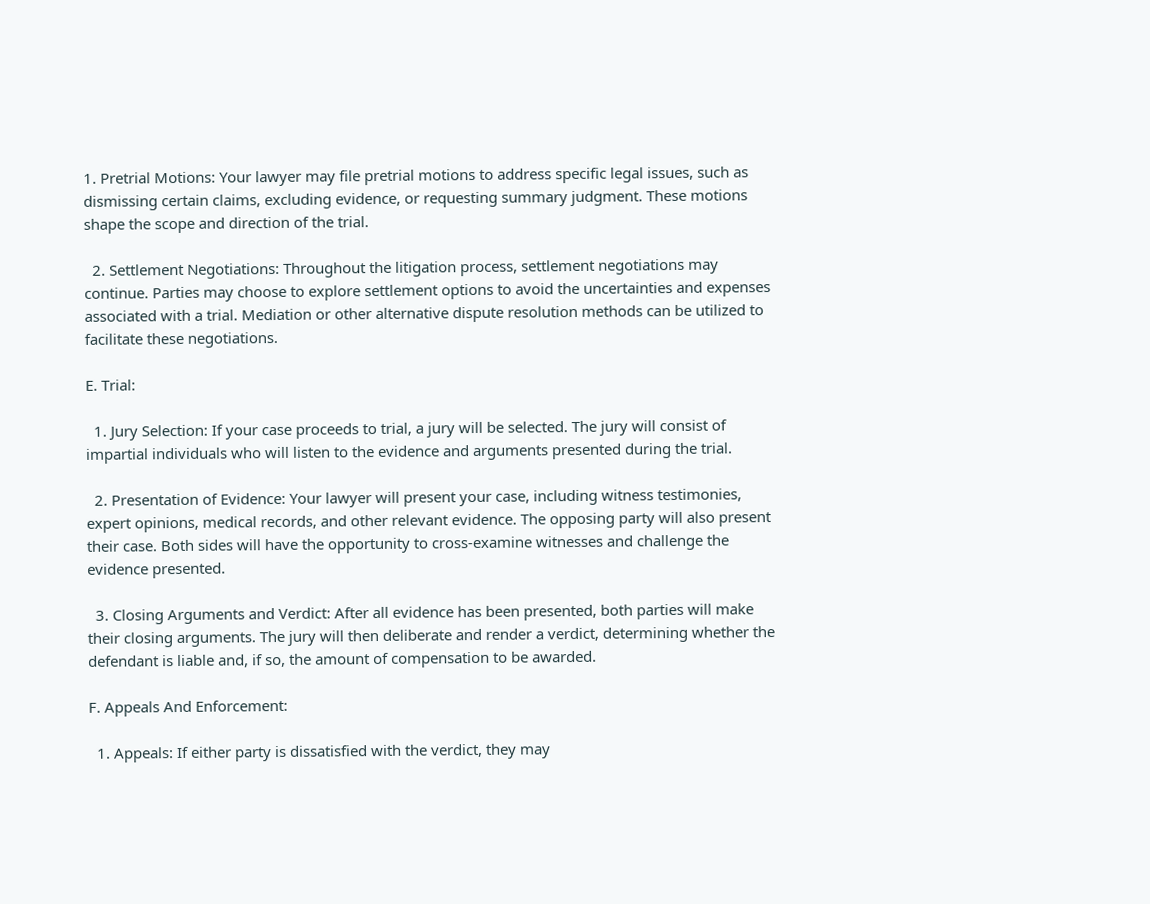1. Pretrial Motions: Your lawyer may file pretrial motions to address specific legal issues, such as dismissing certain claims, excluding evidence, or requesting summary judgment. These motions shape the scope and direction of the trial.

  2. Settlement Negotiations: Throughout the litigation process, settlement negotiations may continue. Parties may choose to explore settlement options to avoid the uncertainties and expenses associated with a trial. Mediation or other alternative dispute resolution methods can be utilized to facilitate these negotiations.

E. Trial:

  1. Jury Selection: If your case proceeds to trial, a jury will be selected. The jury will consist of impartial individuals who will listen to the evidence and arguments presented during the trial.

  2. Presentation of Evidence: Your lawyer will present your case, including witness testimonies, expert opinions, medical records, and other relevant evidence. The opposing party will also present their case. Both sides will have the opportunity to cross-examine witnesses and challenge the evidence presented.

  3. Closing Arguments and Verdict: After all evidence has been presented, both parties will make their closing arguments. The jury will then deliberate and render a verdict, determining whether the defendant is liable and, if so, the amount of compensation to be awarded.

F. Appeals And Enforcement:

  1. Appeals: If either party is dissatisfied with the verdict, they may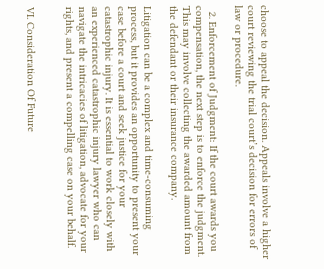choose to appeal the decision. Appeals involve a higher court reviewing the trial court’s decision for errors of law or procedure.

  2. Enforcement of Judgment: If the court awards you compensation, the next step is to enforce the judgment. This may involve collecting the awarded amount from the defendant or their insurance company.

Litigation can be a complex and time-consuming process, but it provides an opportunity to present your case before a court and seek justice for your catastrophic injury. It is essential to work closely with an experienced catastrophic injury lawyer who can navigate the intricacies of litigation, advocate for your rights, and present a compelling case on your behalf.


VI. Consideration Of Future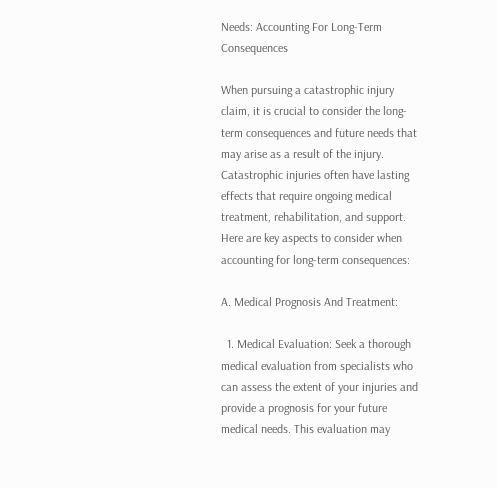Needs: Accounting For Long-Term Consequences

When pursuing a catastrophic injury claim, it is crucial to consider the long-term consequences and future needs that may arise as a result of the injury. Catastrophic injuries often have lasting effects that require ongoing medical treatment, rehabilitation, and support. Here are key aspects to consider when accounting for long-term consequences:

A. Medical Prognosis And Treatment:

  1. Medical Evaluation: Seek a thorough medical evaluation from specialists who can assess the extent of your injuries and provide a prognosis for your future medical needs. This evaluation may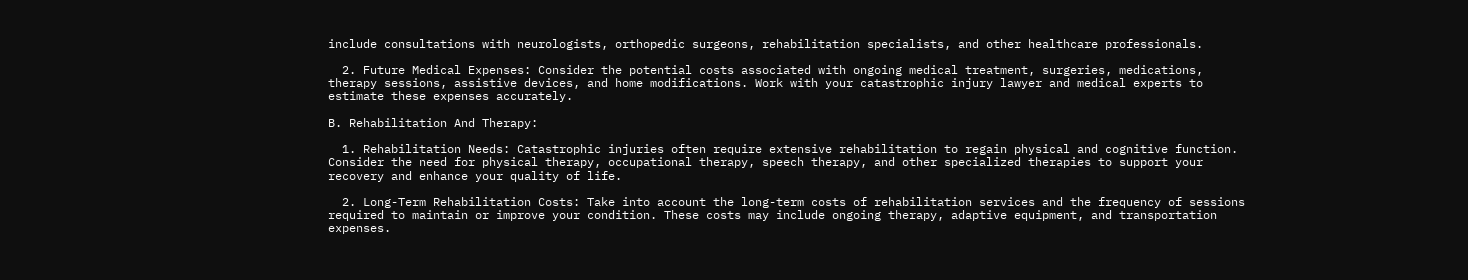include consultations with neurologists, orthopedic surgeons, rehabilitation specialists, and other healthcare professionals.

  2. Future Medical Expenses: Consider the potential costs associated with ongoing medical treatment, surgeries, medications, therapy sessions, assistive devices, and home modifications. Work with your catastrophic injury lawyer and medical experts to estimate these expenses accurately.

B. Rehabilitation And Therapy:

  1. Rehabilitation Needs: Catastrophic injuries often require extensive rehabilitation to regain physical and cognitive function. Consider the need for physical therapy, occupational therapy, speech therapy, and other specialized therapies to support your recovery and enhance your quality of life.

  2. Long-Term Rehabilitation Costs: Take into account the long-term costs of rehabilitation services and the frequency of sessions required to maintain or improve your condition. These costs may include ongoing therapy, adaptive equipment, and transportation expenses.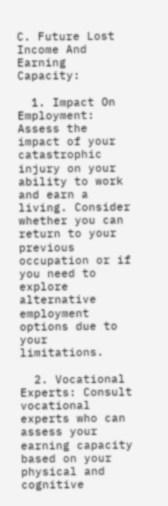C. Future Lost Income And Earning Capacity:

  1. Impact On Employment: Assess the impact of your catastrophic injury on your ability to work and earn a living. Consider whether you can return to your previous occupation or if you need to explore alternative employment options due to your limitations.

  2. Vocational Experts: Consult vocational experts who can assess your earning capacity based on your physical and cognitive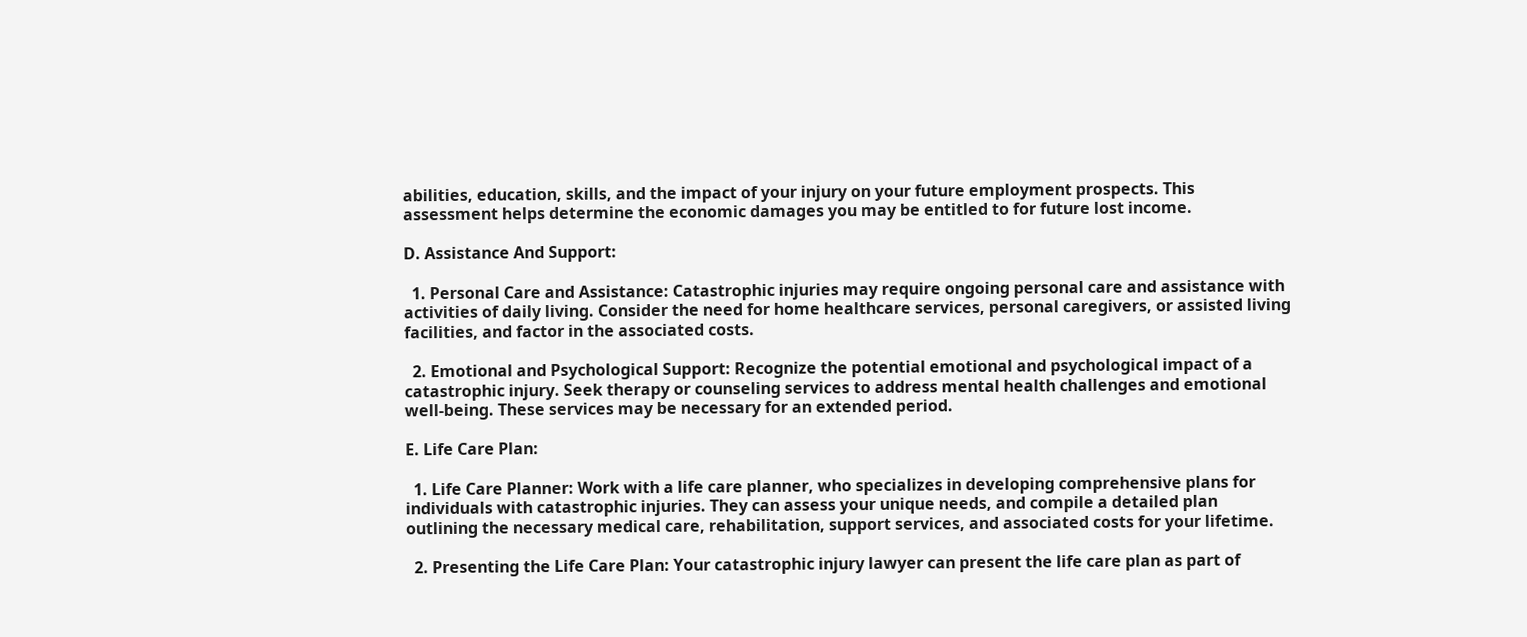abilities, education, skills, and the impact of your injury on your future employment prospects. This assessment helps determine the economic damages you may be entitled to for future lost income.

D. Assistance And Support:

  1. Personal Care and Assistance: Catastrophic injuries may require ongoing personal care and assistance with activities of daily living. Consider the need for home healthcare services, personal caregivers, or assisted living facilities, and factor in the associated costs.

  2. Emotional and Psychological Support: Recognize the potential emotional and psychological impact of a catastrophic injury. Seek therapy or counseling services to address mental health challenges and emotional well-being. These services may be necessary for an extended period.

E. Life Care Plan:

  1. Life Care Planner: Work with a life care planner, who specializes in developing comprehensive plans for individuals with catastrophic injuries. They can assess your unique needs, and compile a detailed plan outlining the necessary medical care, rehabilitation, support services, and associated costs for your lifetime.

  2. Presenting the Life Care Plan: Your catastrophic injury lawyer can present the life care plan as part of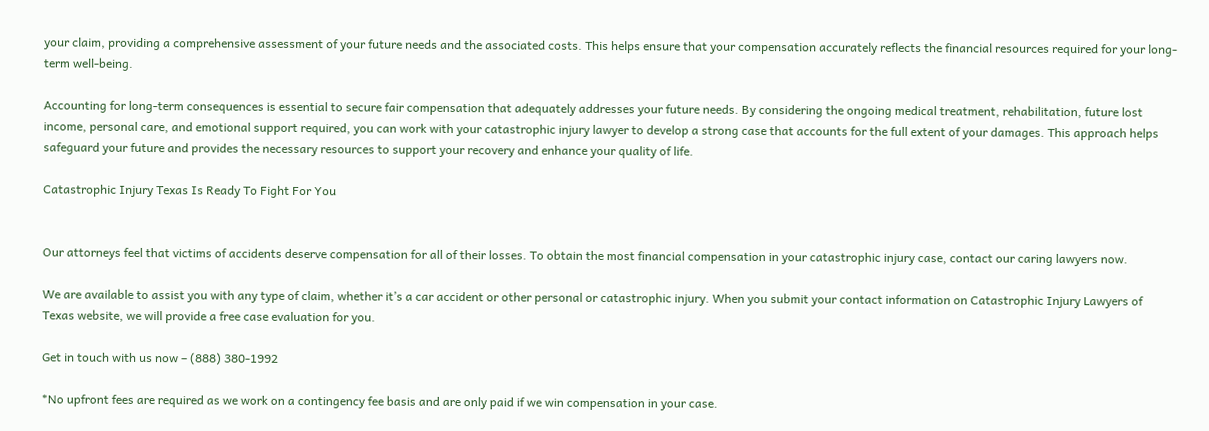your claim, providing a comprehensive assessment of your future needs and the associated costs. This helps ensure that your compensation accurately reflects the financial resources required for your long-term well-being.

Accounting for long-term consequences is essential to secure fair compensation that adequately addresses your future needs. By considering the ongoing medical treatment, rehabilitation, future lost income, personal care, and emotional support required, you can work with your catastrophic injury lawyer to develop a strong case that accounts for the full extent of your damages. This approach helps safeguard your future and provides the necessary resources to support your recovery and enhance your quality of life.

Catastrophic Injury Texas Is Ready To Fight For You


Our attorneys feel that victims of accidents deserve compensation for all of their losses. To obtain the most financial compensation in your catastrophic injury case, contact our caring lawyers now.

We are available to assist you with any type of claim, whether it’s a car accident or other personal or catastrophic injury. When you submit your contact information on Catastrophic Injury Lawyers of Texas website, we will provide a free case evaluation for you.

Get in touch with us now – (888) 380-1992

*No upfront fees are required as we work on a contingency fee basis and are only paid if we win compensation in your case.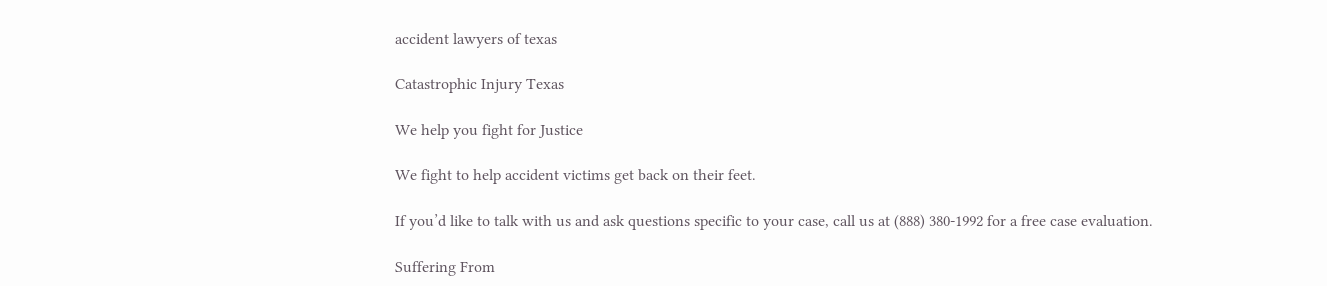accident lawyers of texas

Catastrophic Injury Texas

We help you fight for Justice

We fight to help accident victims get back on their feet.

If you’d like to talk with us and ask questions specific to your case, call us at (888) 380-1992 for a free case evaluation.

Suffering From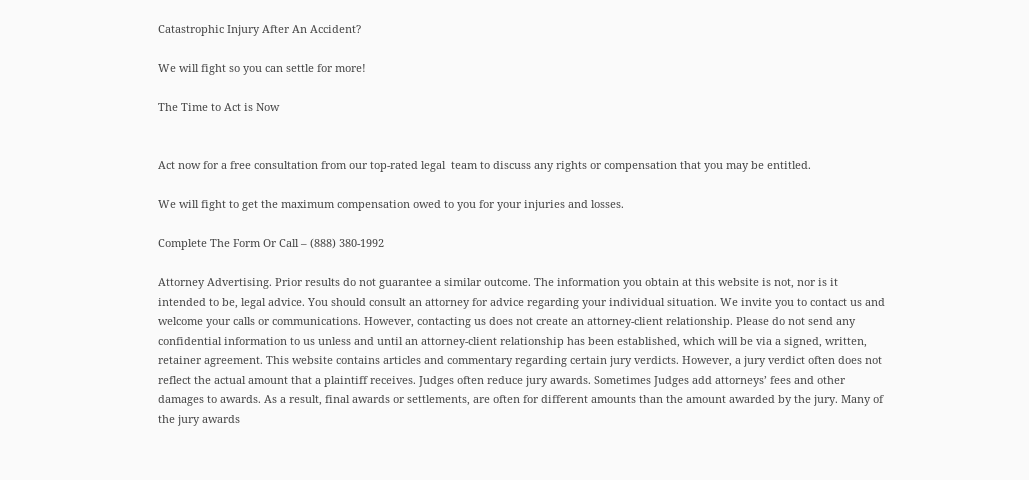Catastrophic Injury After An Accident?

We will fight so you can settle for more!

The Time to Act is Now


Act now for a free consultation from our top-rated legal  team to discuss any rights or compensation that you may be entitled.

We will fight to get the maximum compensation owed to you for your injuries and losses.

Complete The Form Or Call – (888) 380-1992

Attorney Advertising. Prior results do not guarantee a similar outcome. The information you obtain at this website is not, nor is it intended to be, legal advice. You should consult an attorney for advice regarding your individual situation. We invite you to contact us and welcome your calls or communications. However, contacting us does not create an attorney-client relationship. Please do not send any confidential information to us unless and until an attorney-client relationship has been established, which will be via a signed, written, retainer agreement. This website contains articles and commentary regarding certain jury verdicts. However, a jury verdict often does not reflect the actual amount that a plaintiff receives. Judges often reduce jury awards. Sometimes Judges add attorneys’ fees and other damages to awards. As a result, final awards or settlements, are often for different amounts than the amount awarded by the jury. Many of the jury awards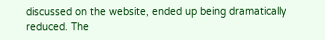discussed on the website, ended up being dramatically reduced. The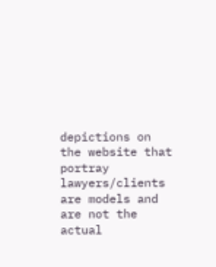depictions on the website that portray lawyers/clients are models and are not the actual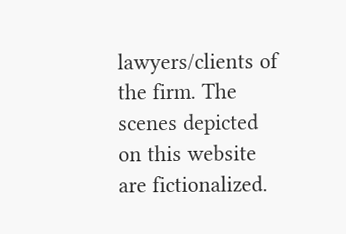lawyers/clients of the firm. The scenes depicted on this website are fictionalized.